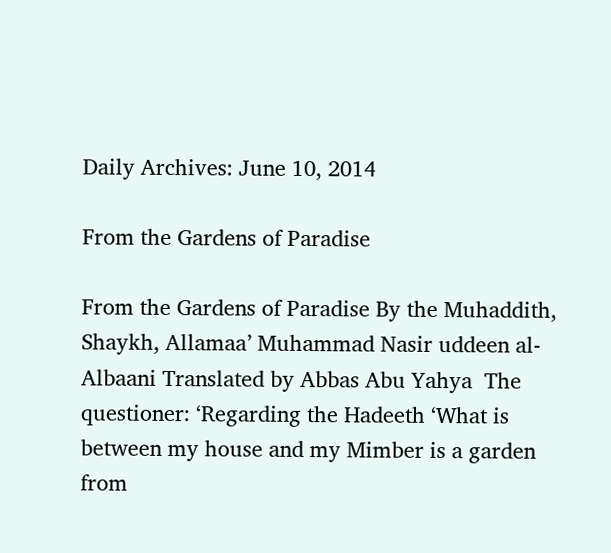Daily Archives: June 10, 2014

From the Gardens of Paradise

From the Gardens of Paradise By the Muhaddith, Shaykh, Allamaa’ Muhammad Nasir uddeen al-Albaani Translated by Abbas Abu Yahya  The questioner: ‘Regarding the Hadeeth ‘What is between my house and my Mimber is a garden from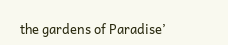the gardens of Paradise’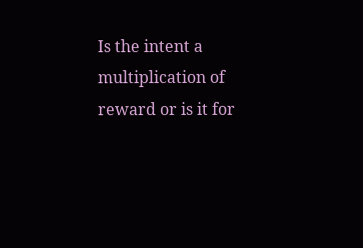Is the intent a multiplication of reward or is it for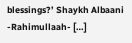blessings?’ Shaykh Albaani -Rahimullaah- […]